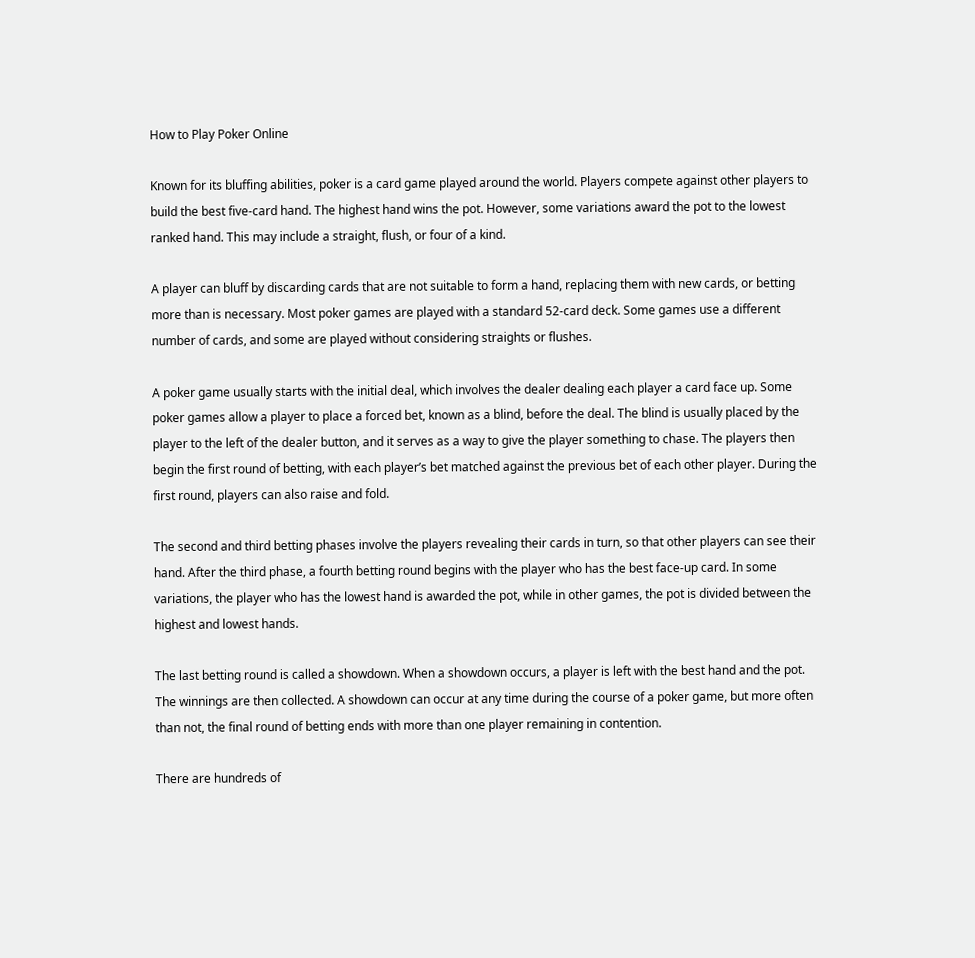How to Play Poker Online

Known for its bluffing abilities, poker is a card game played around the world. Players compete against other players to build the best five-card hand. The highest hand wins the pot. However, some variations award the pot to the lowest ranked hand. This may include a straight, flush, or four of a kind.

A player can bluff by discarding cards that are not suitable to form a hand, replacing them with new cards, or betting more than is necessary. Most poker games are played with a standard 52-card deck. Some games use a different number of cards, and some are played without considering straights or flushes.

A poker game usually starts with the initial deal, which involves the dealer dealing each player a card face up. Some poker games allow a player to place a forced bet, known as a blind, before the deal. The blind is usually placed by the player to the left of the dealer button, and it serves as a way to give the player something to chase. The players then begin the first round of betting, with each player’s bet matched against the previous bet of each other player. During the first round, players can also raise and fold.

The second and third betting phases involve the players revealing their cards in turn, so that other players can see their hand. After the third phase, a fourth betting round begins with the player who has the best face-up card. In some variations, the player who has the lowest hand is awarded the pot, while in other games, the pot is divided between the highest and lowest hands.

The last betting round is called a showdown. When a showdown occurs, a player is left with the best hand and the pot. The winnings are then collected. A showdown can occur at any time during the course of a poker game, but more often than not, the final round of betting ends with more than one player remaining in contention.

There are hundreds of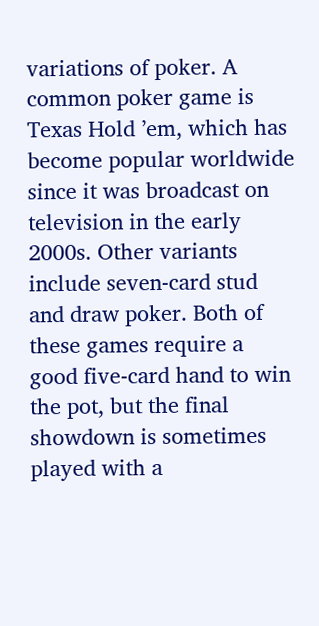variations of poker. A common poker game is Texas Hold ’em, which has become popular worldwide since it was broadcast on television in the early 2000s. Other variants include seven-card stud and draw poker. Both of these games require a good five-card hand to win the pot, but the final showdown is sometimes played with a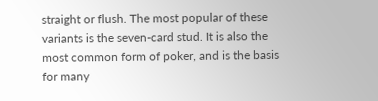straight or flush. The most popular of these variants is the seven-card stud. It is also the most common form of poker, and is the basis for many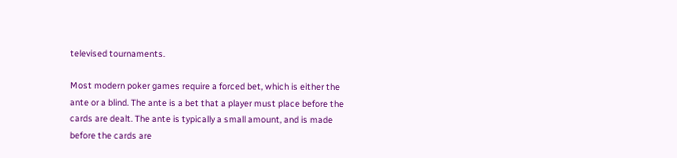televised tournaments.

Most modern poker games require a forced bet, which is either the ante or a blind. The ante is a bet that a player must place before the cards are dealt. The ante is typically a small amount, and is made before the cards are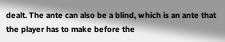dealt. The ante can also be a blind, which is an ante that the player has to make before the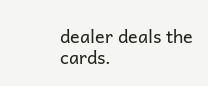dealer deals the cards.